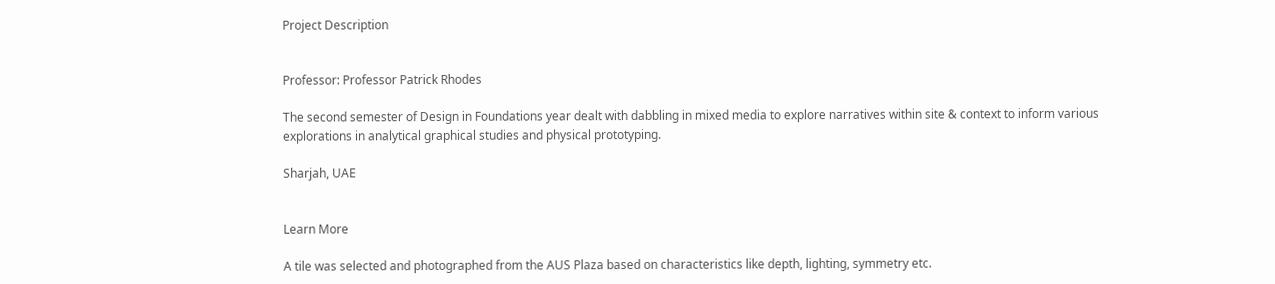Project Description


Professor: Professor Patrick Rhodes

The second semester of Design in Foundations year dealt with dabbling in mixed media to explore narratives within site & context to inform various explorations in analytical graphical studies and physical prototyping.

Sharjah, UAE


Learn More

A tile was selected and photographed from the AUS Plaza based on characteristics like depth, lighting, symmetry etc.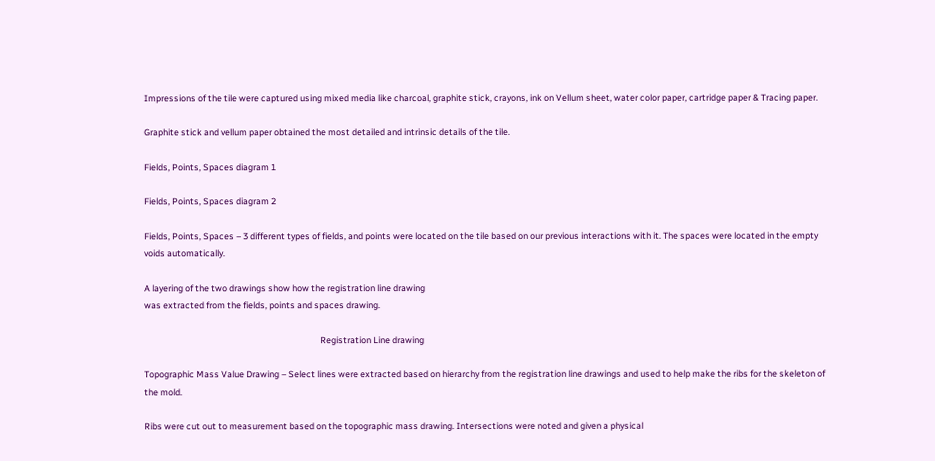Impressions of the tile were captured using mixed media like charcoal, graphite stick, crayons, ink on Vellum sheet, water color paper, cartridge paper & Tracing paper.

Graphite stick and vellum paper obtained the most detailed and intrinsic details of the tile.

Fields, Points, Spaces diagram 1

Fields, Points, Spaces diagram 2

Fields, Points, Spaces – 3 different types of fields, and points were located on the tile based on our previous interactions with it. The spaces were located in the empty
voids automatically.

A layering of the two drawings show how the registration line drawing
was extracted from the fields, points and spaces drawing.

                                                                                        Registration Line drawing

Topographic Mass Value Drawing – Select lines were extracted based on hierarchy from the registration line drawings and used to help make the ribs for the skeleton of the mold.

Ribs were cut out to measurement based on the topographic mass drawing. Intersections were noted and given a physical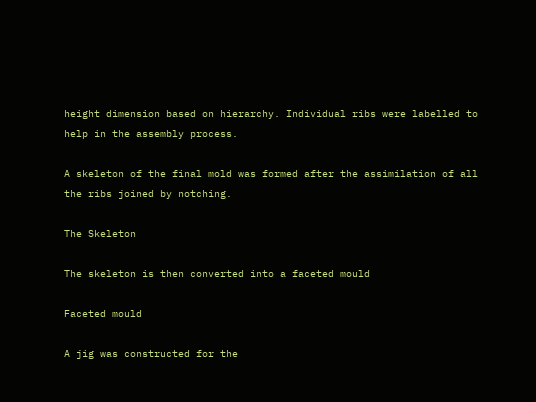height dimension based on hierarchy. Individual ribs were labelled to help in the assembly process.

A skeleton of the final mold was formed after the assimilation of all the ribs joined by notching.

The Skeleton

The skeleton is then converted into a faceted mould

Faceted mould

A jig was constructed for the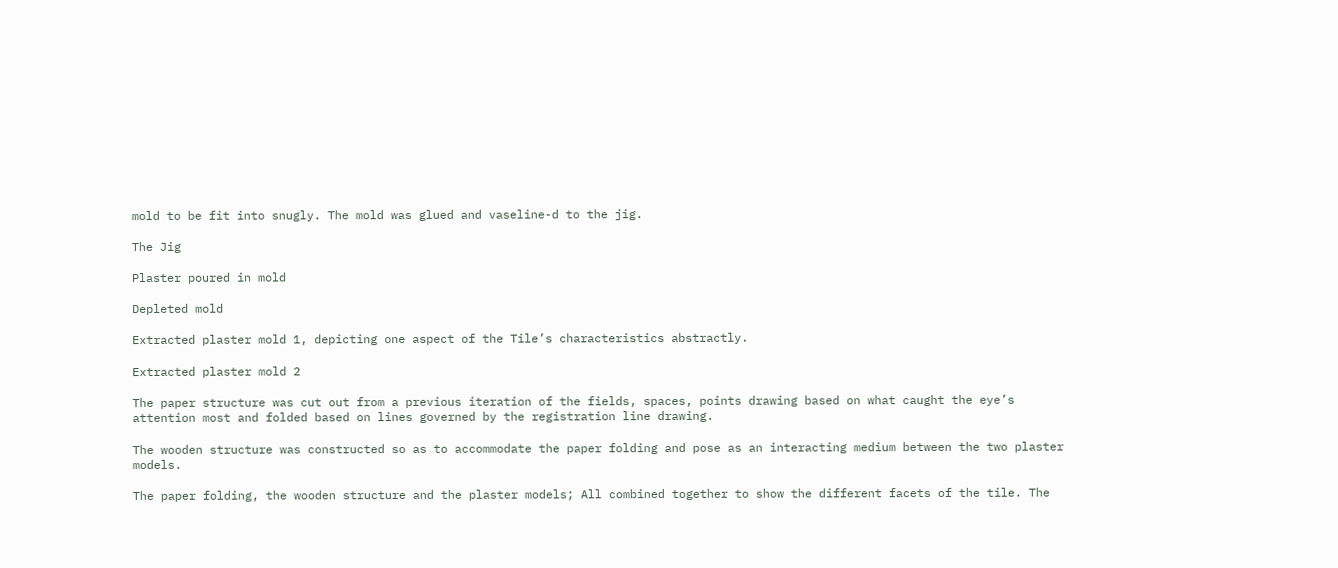mold to be fit into snugly. The mold was glued and vaseline-d to the jig.

The Jig

Plaster poured in mold

Depleted mold

Extracted plaster mold 1, depicting one aspect of the Tile’s characteristics abstractly.

Extracted plaster mold 2

The paper structure was cut out from a previous iteration of the fields, spaces, points drawing based on what caught the eye’s attention most and folded based on lines governed by the registration line drawing.

The wooden structure was constructed so as to accommodate the paper folding and pose as an interacting medium between the two plaster models.

The paper folding, the wooden structure and the plaster models; All combined together to show the different facets of the tile. The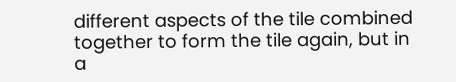different aspects of the tile combined together to form the tile again, but in a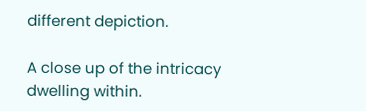different depiction.

A close up of the intricacy dwelling within.